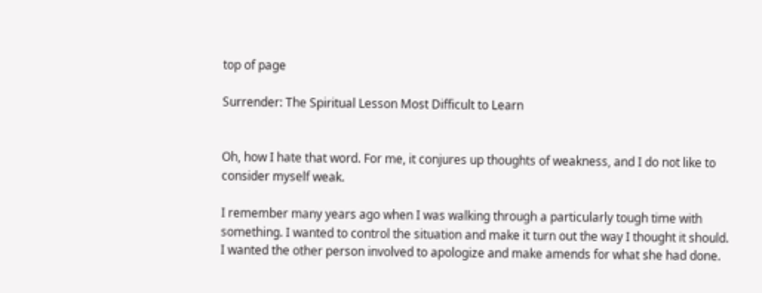top of page

Surrender: The Spiritual Lesson Most Difficult to Learn


Oh, how I hate that word. For me, it conjures up thoughts of weakness, and I do not like to consider myself weak.

I remember many years ago when I was walking through a particularly tough time with something. I wanted to control the situation and make it turn out the way I thought it should. I wanted the other person involved to apologize and make amends for what she had done.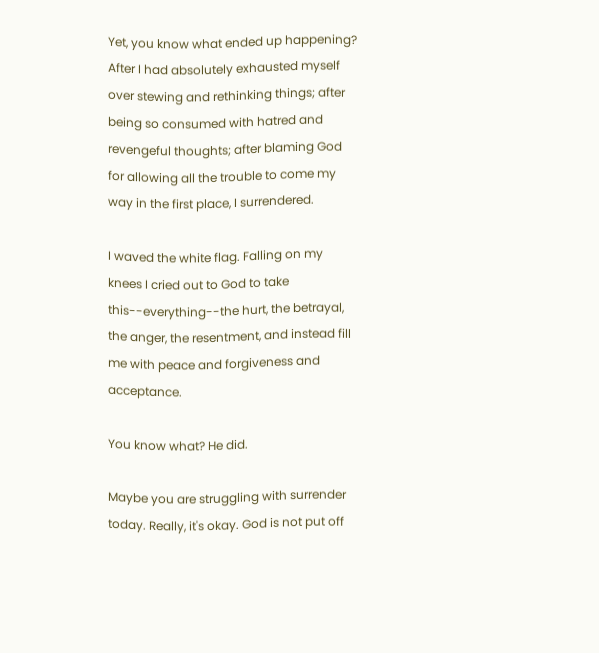Yet, you know what ended up happening? After I had absolutely exhausted myself over stewing and rethinking things; after being so consumed with hatred and revengeful thoughts; after blaming God for allowing all the trouble to come my way in the first place, I surrendered.

I waved the white flag. Falling on my knees I cried out to God to take this--everything--the hurt, the betrayal, the anger, the resentment, and instead fill me with peace and forgiveness and acceptance.

You know what? He did.

Maybe you are struggling with surrender today. Really, it's okay. God is not put off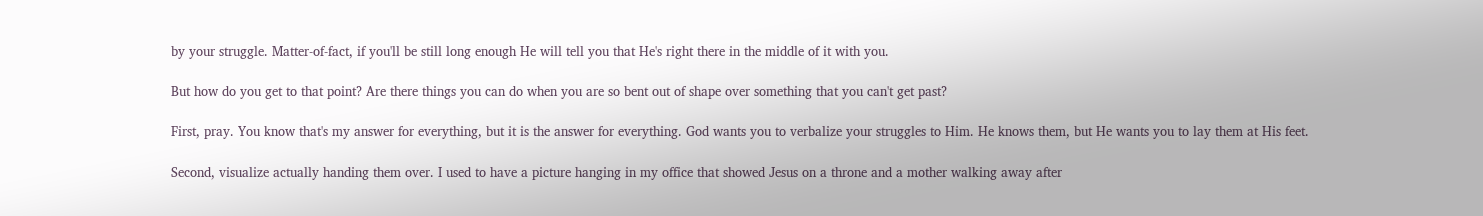by your struggle. Matter-of-fact, if you'll be still long enough He will tell you that He's right there in the middle of it with you.

But how do you get to that point? Are there things you can do when you are so bent out of shape over something that you can't get past?

First, pray. You know that's my answer for everything, but it is the answer for everything. God wants you to verbalize your struggles to Him. He knows them, but He wants you to lay them at His feet.

Second, visualize actually handing them over. I used to have a picture hanging in my office that showed Jesus on a throne and a mother walking away after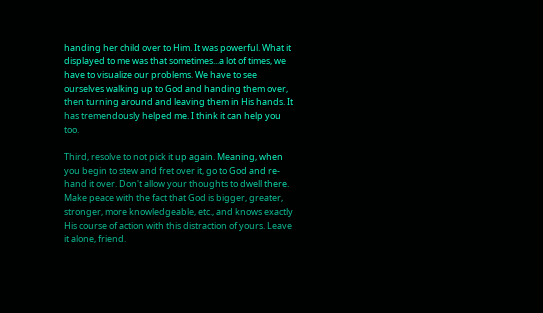handing her child over to Him. It was powerful. What it displayed to me was that sometimes...a lot of times, we have to visualize our problems. We have to see ourselves walking up to God and handing them over, then turning around and leaving them in His hands. It has tremendously helped me. I think it can help you too.

Third, resolve to not pick it up again. Meaning, when you begin to stew and fret over it, go to God and re-hand it over. Don't allow your thoughts to dwell there. Make peace with the fact that God is bigger, greater, stronger, more knowledgeable, etc., and knows exactly His course of action with this distraction of yours. Leave it alone, friend.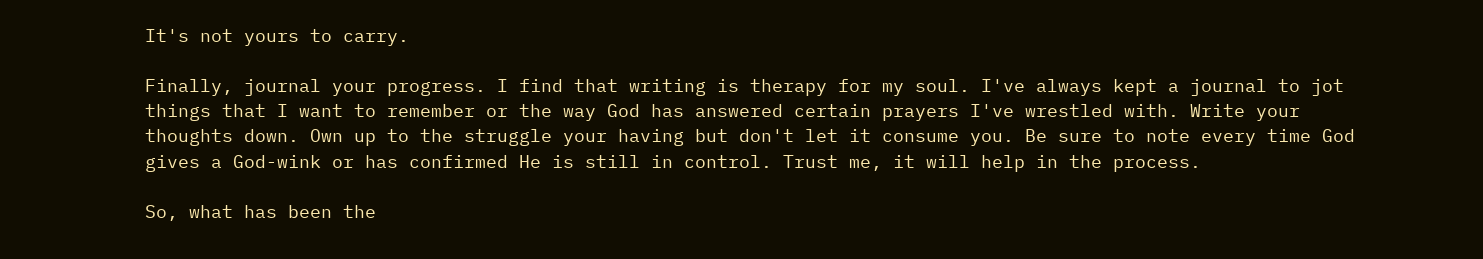It's not yours to carry.

Finally, journal your progress. I find that writing is therapy for my soul. I've always kept a journal to jot things that I want to remember or the way God has answered certain prayers I've wrestled with. Write your thoughts down. Own up to the struggle your having but don't let it consume you. Be sure to note every time God gives a God-wink or has confirmed He is still in control. Trust me, it will help in the process.

So, what has been the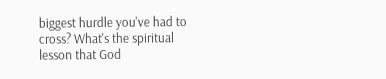biggest hurdle you've had to cross? What's the spiritual lesson that God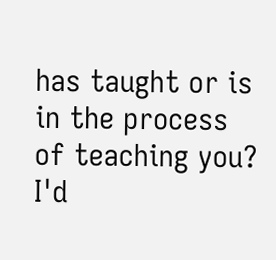has taught or is in the process of teaching you? I'd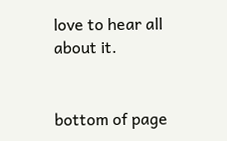love to hear all about it.


bottom of page